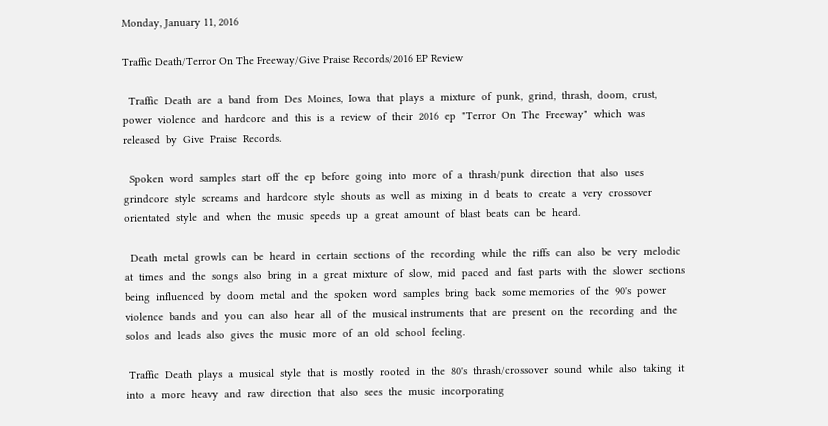Monday, January 11, 2016

Traffic Death/Terror On The Freeway/Give Praise Records/2016 EP Review

  Traffic  Death  are  a  band  from  Des  Moines,  Iowa  that  plays  a  mixture  of  punk,  grind,  thrash,  doom,  crust,  power  violence  and  hardcore  and  this  is  a  review  of  their  2016  ep  "Terror  On  The  Freeway"  which  was  released  by  Give  Praise  Records.

  Spoken  word  samples  start  off  the  ep  before  going  into  more  of  a  thrash/punk  direction  that  also  uses  grindcore  style  screams  and  hardcore  style  shouts  as  well  as  mixing  in  d  beats  to  create  a  very  crossover  orientated  style  and  when  the  music  speeds  up  a  great  amount  of  blast  beats  can  be  heard.

  Death  metal  growls  can  be  heard  in  certain  sections  of  the  recording  while  the  riffs  can  also  be  very  melodic  at  times  and  the  songs  also  bring  in  a  great  mixture  of  slow,  mid  paced  and  fast  parts  with  the  slower  sections  being  influenced  by  doom  metal  and  the  spoken  word  samples  bring  back  some memories  of  the  90's  power  violence  bands  and  you  can  also  hear  all  of  the  musical instruments  that  are  present  on  the  recording  and  the  solos  and  leads  also  gives  the  music  more  of  an  old  school  feeling.

 Traffic  Death  plays  a  musical  style  that  is  mostly  rooted  in  the  80's  thrash/crossover  sound  while  also  taking  it  into  a  more  heavy  and  raw  direction  that  also  sees  the  music  incorporating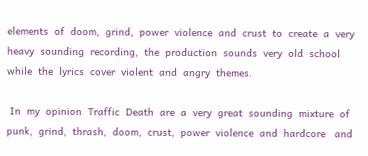elements  of  doom,  grind,  power  violence  and  crust  to  create  a  very  heavy  sounding  recording,  the  production  sounds  very  old  school  while  the  lyrics  cover  violent  and  angry  themes.

 In  my  opinion  Traffic  Death  are  a  very  great  sounding  mixture  of   punk,  grind,  thrash,  doom,  crust,  power  violence  and  hardcore   and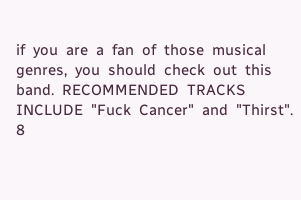if  you  are  a  fan  of  those  musical  genres,  you  should  check  out  this  band.  RECOMMENDED  TRACKS  INCLUDE  "Fuck  Cancer"  and  "Thirst".  8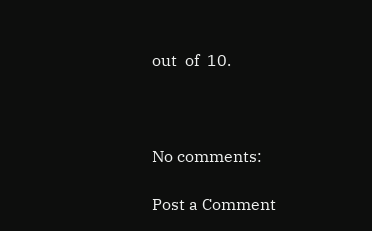out  of  10.



No comments:

Post a Comment